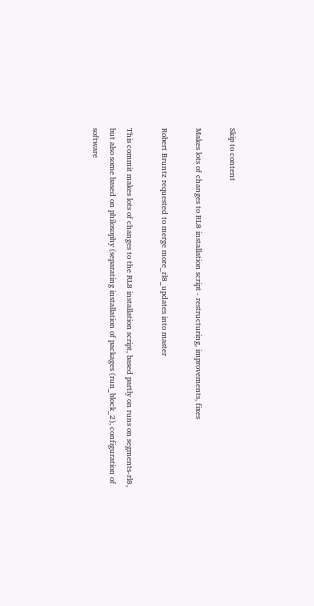Skip to content

Makes lots of changes to RL8 installation script - restructuring, improvements, fixes

Robert Bruntz requested to merge more_rl8_updates into master

This commit makes lots of changes to the RL8 installation script, based partly on runs on segments-rl8, but also some based on philosophy (separating installation of packages (run_block_2), configuration of software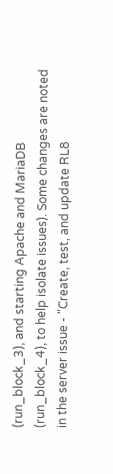(run_block_3), and starting Apache and MariaDB (run_block_4), to help isolate issues). Some changes are noted in the server issue - "Create, test, and update RL8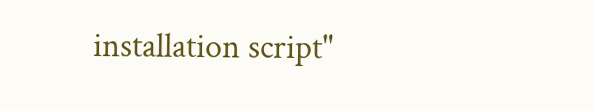installation script"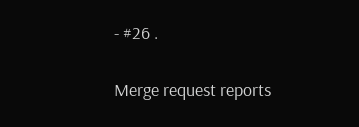- #26 .

Merge request reports